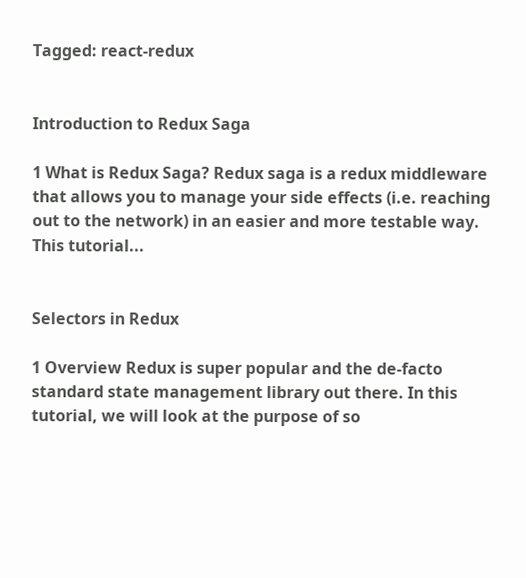Tagged: react-redux


Introduction to Redux Saga

1 What is Redux Saga? Redux saga is a redux middleware that allows you to manage your side effects (i.e. reaching out to the network) in an easier and more testable way. This tutorial...


Selectors in Redux

1 Overview Redux is super popular and the de-facto standard state management library out there. In this tutorial, we will look at the purpose of so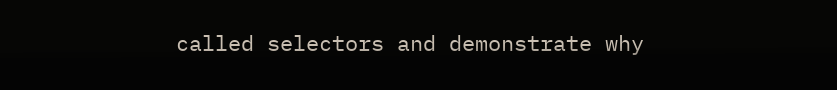called selectors and demonstrate why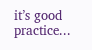it’s good practice...